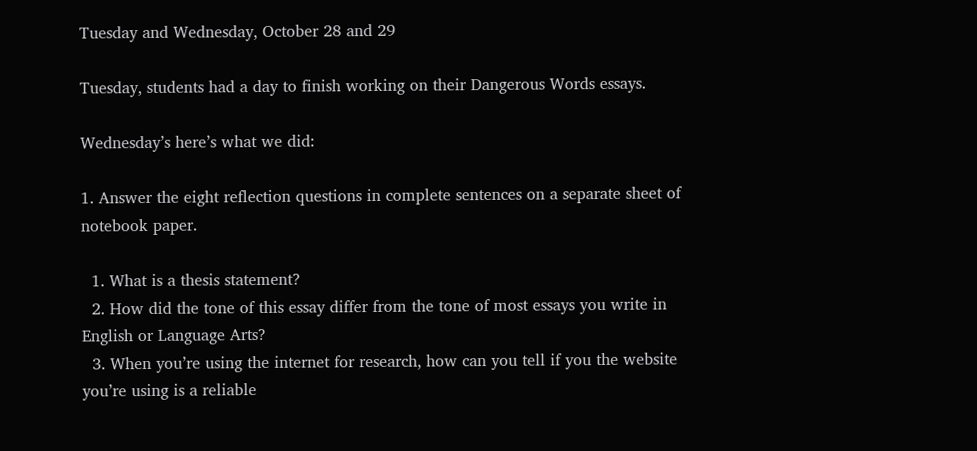Tuesday and Wednesday, October 28 and 29

Tuesday, students had a day to finish working on their Dangerous Words essays.

Wednesday’s here’s what we did:

1. Answer the eight reflection questions in complete sentences on a separate sheet of notebook paper.

  1. What is a thesis statement?
  2. How did the tone of this essay differ from the tone of most essays you write in English or Language Arts?
  3. When you’re using the internet for research, how can you tell if you the website you’re using is a reliable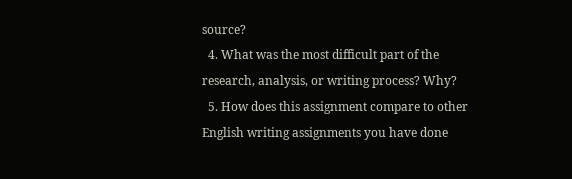source?
  4. What was the most difficult part of the research, analysis, or writing process? Why?
  5. How does this assignment compare to other English writing assignments you have done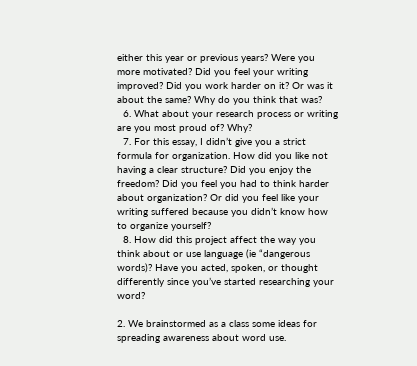either this year or previous years? Were you more motivated? Did you feel your writing improved? Did you work harder on it? Or was it about the same? Why do you think that was?
  6. What about your research process or writing are you most proud of? Why?
  7. For this essay, I didn’t give you a strict formula for organization. How did you like not having a clear structure? Did you enjoy the freedom? Did you feel you had to think harder about organization? Or did you feel like your writing suffered because you didn’t know how to organize yourself?
  8. How did this project affect the way you think about or use language (ie “dangerous words)? Have you acted, spoken, or thought differently since you’ve started researching your word?

2. We brainstormed as a class some ideas for spreading awareness about word use.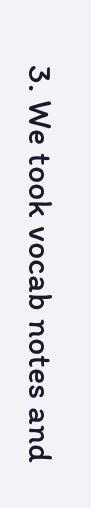3. We took vocab notes and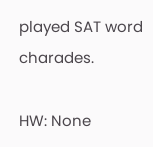played SAT word charades.

HW: None